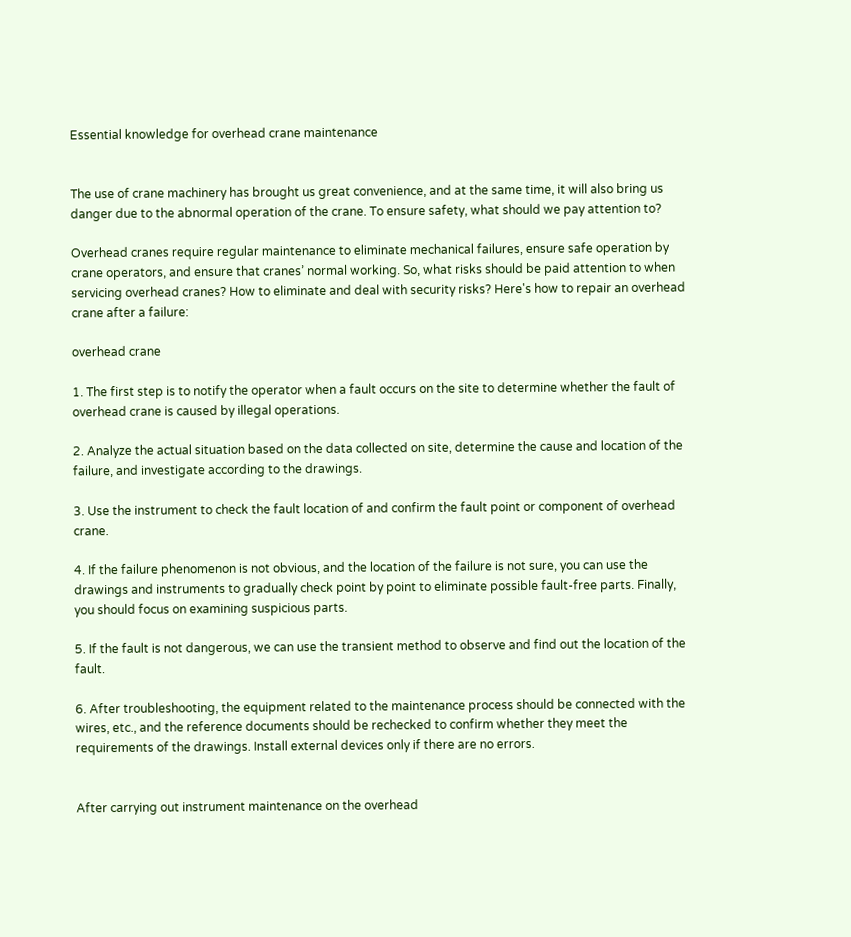Essential knowledge for overhead crane maintenance


The use of crane machinery has brought us great convenience, and at the same time, it will also bring us danger due to the abnormal operation of the crane. To ensure safety, what should we pay attention to?

Overhead cranes require regular maintenance to eliminate mechanical failures, ensure safe operation by crane operators, and ensure that cranes’ normal working. So, what risks should be paid attention to when servicing overhead cranes? How to eliminate and deal with security risks? Here's how to repair an overhead crane after a failure:

overhead crane

1. The first step is to notify the operator when a fault occurs on the site to determine whether the fault of overhead crane is caused by illegal operations.

2. Analyze the actual situation based on the data collected on site, determine the cause and location of the failure, and investigate according to the drawings.

3. Use the instrument to check the fault location of and confirm the fault point or component of overhead crane.

4. If the failure phenomenon is not obvious, and the location of the failure is not sure, you can use the drawings and instruments to gradually check point by point to eliminate possible fault-free parts. Finally, you should focus on examining suspicious parts.

5. If the fault is not dangerous, we can use the transient method to observe and find out the location of the fault.

6. After troubleshooting, the equipment related to the maintenance process should be connected with the wires, etc., and the reference documents should be rechecked to confirm whether they meet the requirements of the drawings. Install external devices only if there are no errors.


After carrying out instrument maintenance on the overhead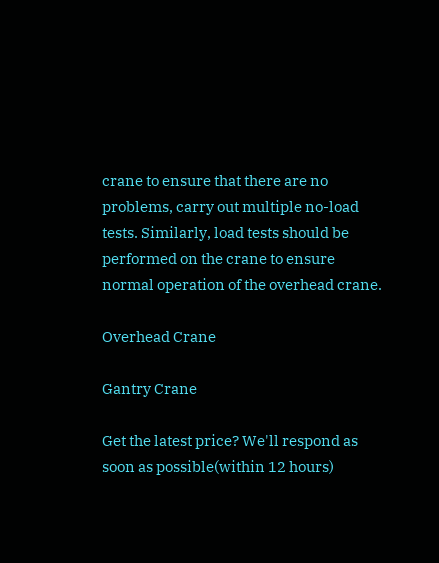crane to ensure that there are no problems, carry out multiple no-load tests. Similarly, load tests should be performed on the crane to ensure normal operation of the overhead crane.

Overhead Crane

Gantry Crane

Get the latest price? We'll respond as soon as possible(within 12 hours)